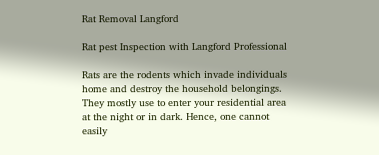Rat Removal Langford

Rat pest Inspection with Langford Professional

Rats are the rodents which invade individuals home and destroy the household belongings. They mostly use to enter your residential area at the night or in dark. Hence, one cannot easily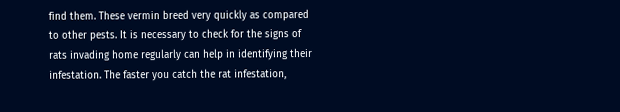find them. These vermin breed very quickly as compared to other pests. It is necessary to check for the signs of rats invading home regularly can help in identifying their infestation. The faster you catch the rat infestation,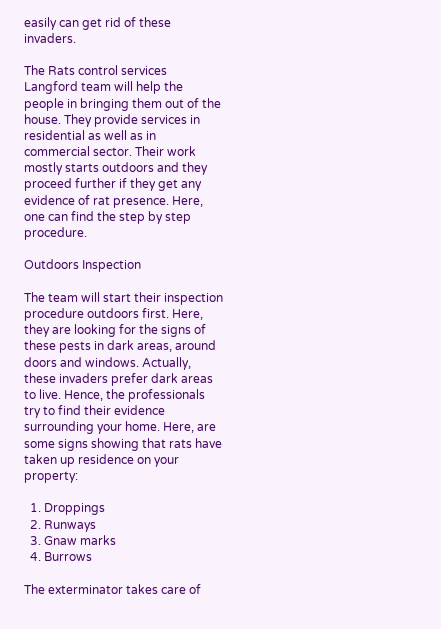easily can get rid of these invaders.

The Rats control services Langford team will help the people in bringing them out of the house. They provide services in residential as well as in commercial sector. Their work mostly starts outdoors and they proceed further if they get any evidence of rat presence. Here, one can find the step by step procedure.

Outdoors Inspection

The team will start their inspection procedure outdoors first. Here, they are looking for the signs of these pests in dark areas, around doors and windows. Actually, these invaders prefer dark areas to live. Hence, the professionals try to find their evidence surrounding your home. Here, are some signs showing that rats have taken up residence on your property:

  1. Droppings
  2. Runways
  3. Gnaw marks
  4. Burrows

The exterminator takes care of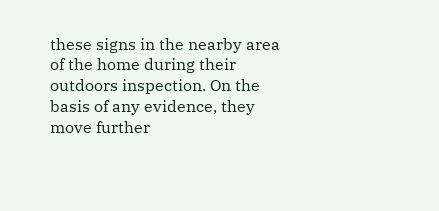these signs in the nearby area of the home during their outdoors inspection. On the basis of any evidence, they move further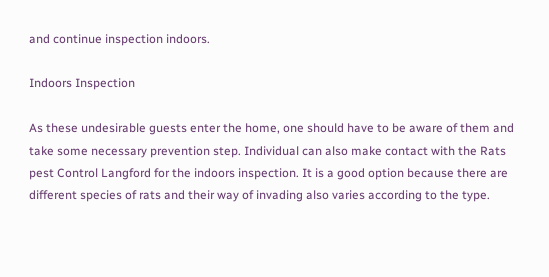and continue inspection indoors.

Indoors Inspection

As these undesirable guests enter the home, one should have to be aware of them and take some necessary prevention step. Individual can also make contact with the Rats pest Control Langford for the indoors inspection. It is a good option because there are different species of rats and their way of invading also varies according to the type.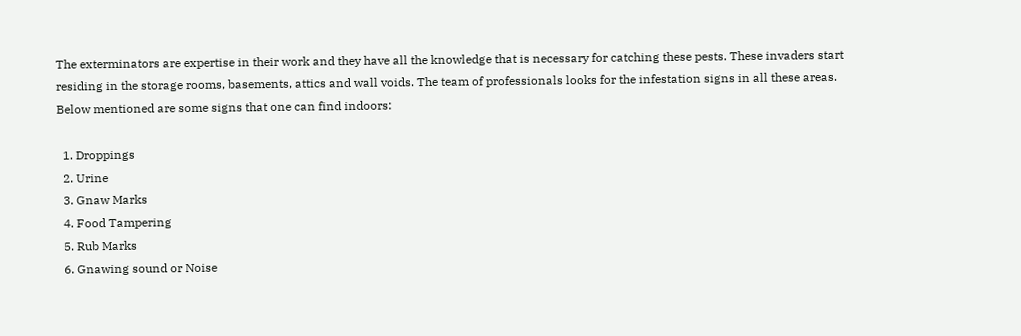The exterminators are expertise in their work and they have all the knowledge that is necessary for catching these pests. These invaders start residing in the storage rooms, basements, attics and wall voids. The team of professionals looks for the infestation signs in all these areas. Below mentioned are some signs that one can find indoors:

  1. Droppings
  2. Urine
  3. Gnaw Marks
  4. Food Tampering
  5. Rub Marks
  6. Gnawing sound or Noise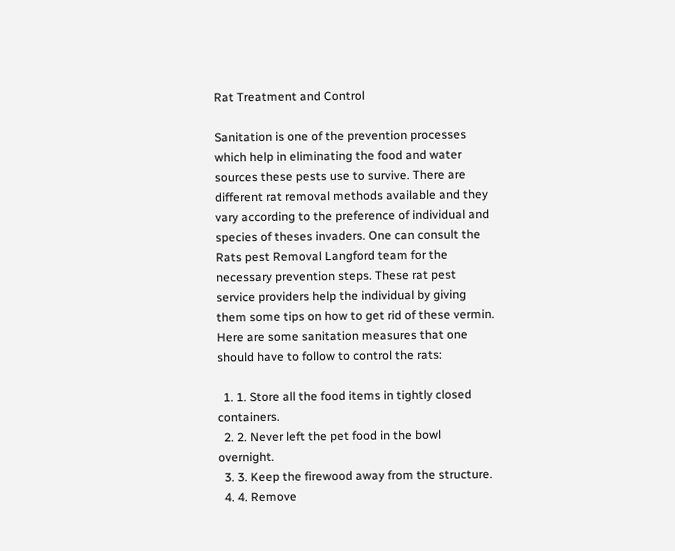Rat Treatment and Control

Sanitation is one of the prevention processes which help in eliminating the food and water sources these pests use to survive. There are different rat removal methods available and they vary according to the preference of individual and species of theses invaders. One can consult the Rats pest Removal Langford team for the necessary prevention steps. These rat pest service providers help the individual by giving them some tips on how to get rid of these vermin. Here are some sanitation measures that one should have to follow to control the rats:

  1. 1. Store all the food items in tightly closed containers.
  2. 2. Never left the pet food in the bowl overnight.
  3. 3. Keep the firewood away from the structure.
  4. 4. Remove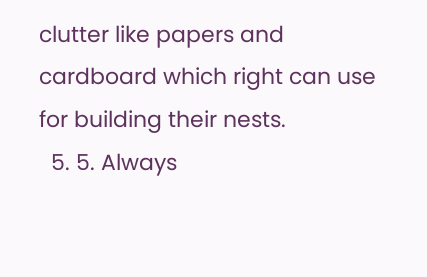clutter like papers and cardboard which right can use for building their nests.
  5. 5. Always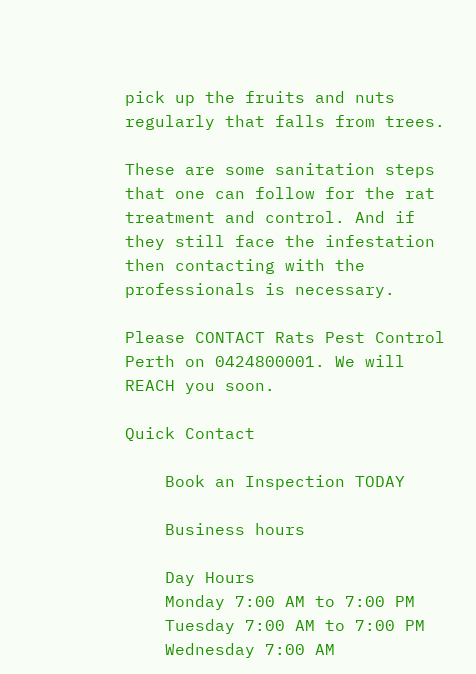pick up the fruits and nuts regularly that falls from trees.

These are some sanitation steps that one can follow for the rat treatment and control. And if they still face the infestation then contacting with the professionals is necessary.

Please CONTACT Rats Pest Control Perth on 0424800001. We will REACH you soon.

Quick Contact

    Book an Inspection TODAY

    Business hours

    Day Hours
    Monday 7:00 AM to 7:00 PM
    Tuesday 7:00 AM to 7:00 PM
    Wednesday 7:00 AM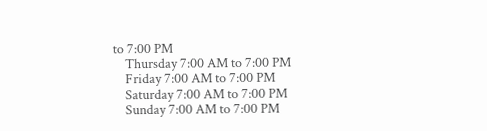to 7:00 PM
    Thursday 7:00 AM to 7:00 PM
    Friday 7:00 AM to 7:00 PM
    Saturday 7:00 AM to 7:00 PM
    Sunday 7:00 AM to 7:00 PM